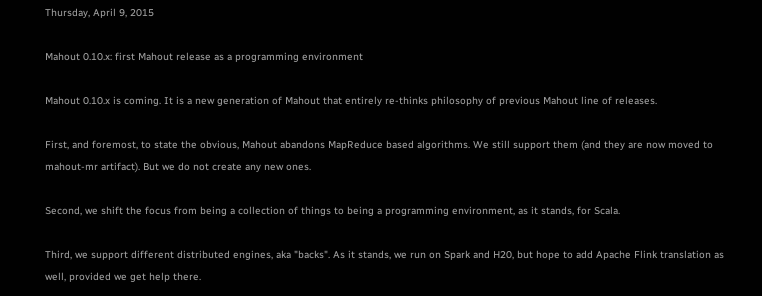Thursday, April 9, 2015

Mahout 0.10.x: first Mahout release as a programming environment

Mahout 0.10.x is coming. It is a new generation of Mahout that entirely re-thinks philosophy of previous Mahout line of releases.

First, and foremost, to state the obvious, Mahout abandons MapReduce based algorithms. We still support them (and they are now moved to mahout-mr artifact). But we do not create any new ones.

Second, we shift the focus from being a collection of things to being a programming environment, as it stands, for Scala.

Third, we support different distributed engines, aka "backs". As it stands, we run on Spark and H20, but hope to add Apache Flink translation as well, provided we get help there.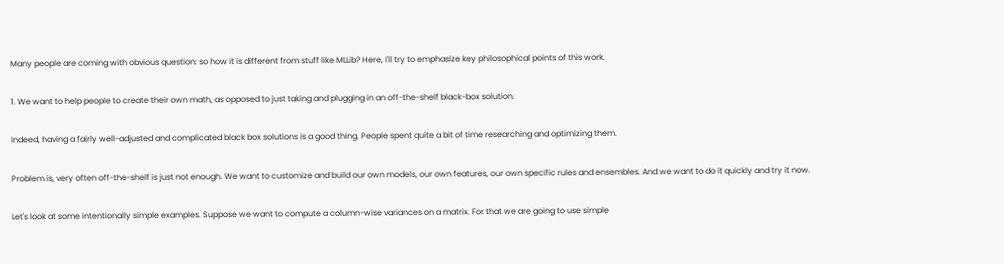Many people are coming with obvious question: so how it is different from stuff like MLLib? Here, I'll try to emphasize key philosophical points of this work.

1. We want to help people to create their own math, as opposed to just taking and plugging in an off-the-shelf black-box solution.

Indeed, having a fairly well-adjusted and complicated black box solutions is a good thing. People spent quite a bit of time researching and optimizing them.

Problem is, very often off-the-shelf is just not enough. We want to customize and build our own models, our own features, our own specific rules and ensembles. And we want to do it quickly and try it now.

Let's look at some intentionally simple examples. Suppose we want to compute a column-wise variances on a matrix. For that we are going to use simple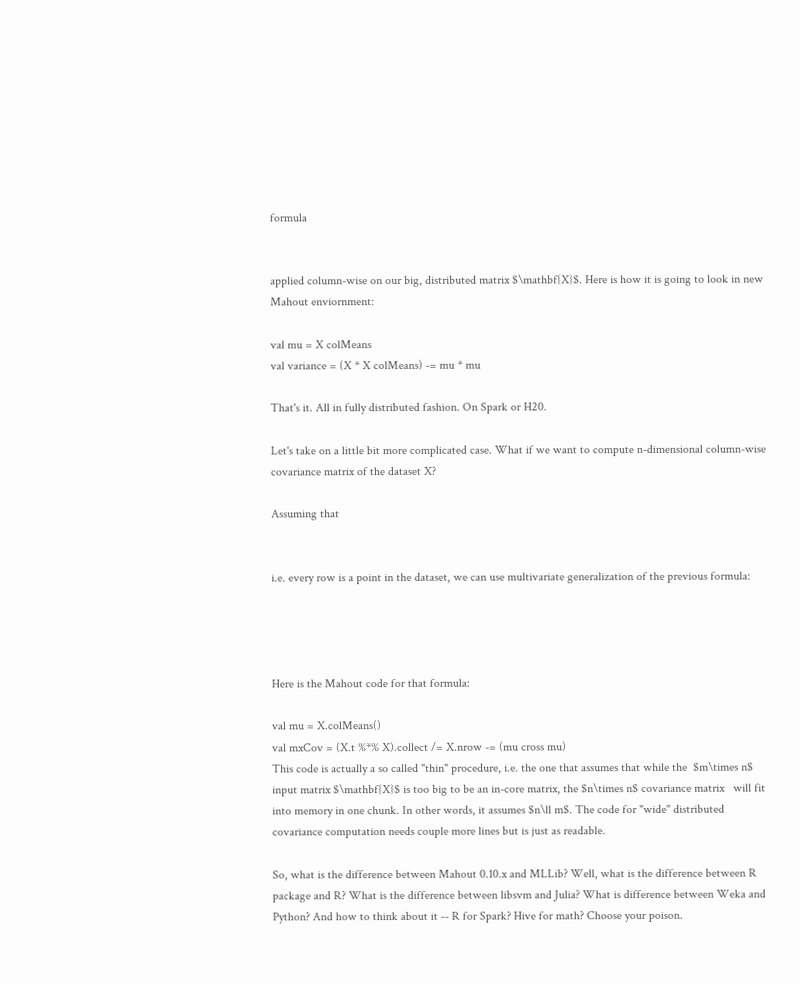formula


applied column-wise on our big, distributed matrix $\mathbf{X}$. Here is how it is going to look in new Mahout enviornment:

val mu = X colMeans
val variance = (X * X colMeans) -= mu * mu

That's it. All in fully distributed fashion. On Spark or H20.

Let's take on a little bit more complicated case. What if we want to compute n-dimensional column-wise covariance matrix of the dataset X?

Assuming that


i.e. every row is a point in the dataset, we can use multivariate generalization of the previous formula:




Here is the Mahout code for that formula:

val mu = X.colMeans()
val mxCov = (X.t %*% X).collect /= X.nrow -= (mu cross mu)
This code is actually a so called "thin" procedure, i.e. the one that assumes that while the  $m\times n$ input matrix $\mathbf{X}$ is too big to be an in-core matrix, the $n\times n$ covariance matrix   will fit into memory in one chunk. In other words, it assumes $n\ll m$. The code for "wide" distributed covariance computation needs couple more lines but is just as readable.

So, what is the difference between Mahout 0.10.x and MLLib? Well, what is the difference between R package and R? What is the difference between libsvm and Julia? What is difference between Weka and Python? And how to think about it -- R for Spark? Hive for math? Choose your poison.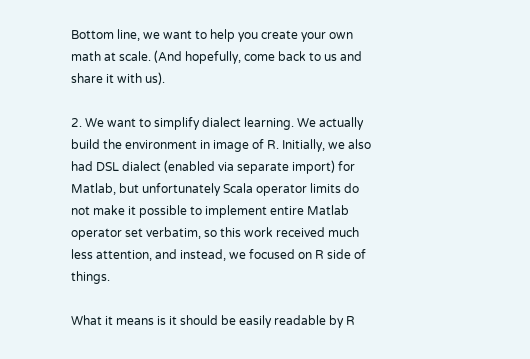Bottom line, we want to help you create your own math at scale. (And hopefully, come back to us and share it with us).

2. We want to simplify dialect learning. We actually build the environment in image of R. Initially, we also had DSL dialect (enabled via separate import) for Matlab, but unfortunately Scala operator limits do not make it possible to implement entire Matlab operator set verbatim, so this work received much less attention, and instead, we focused on R side of things.

What it means is it should be easily readable by R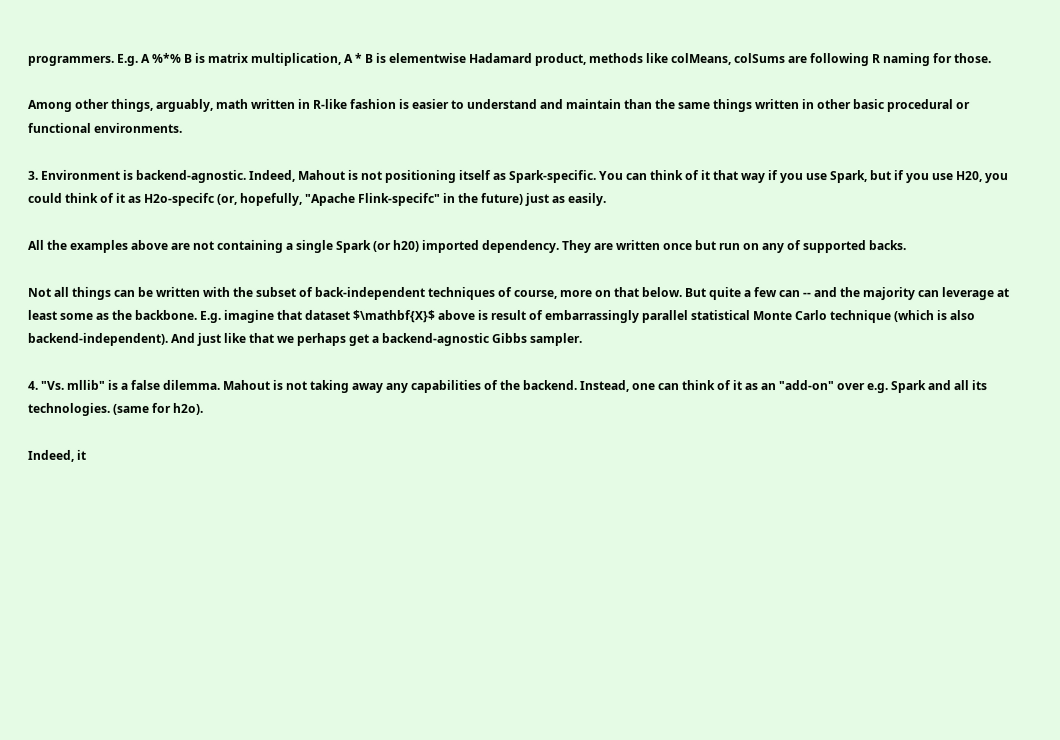programmers. E.g. A %*% B is matrix multiplication, A * B is elementwise Hadamard product, methods like colMeans, colSums are following R naming for those.

Among other things, arguably, math written in R-like fashion is easier to understand and maintain than the same things written in other basic procedural or functional environments.

3. Environment is backend-agnostic. Indeed, Mahout is not positioning itself as Spark-specific. You can think of it that way if you use Spark, but if you use H20, you could think of it as H2o-specifc (or, hopefully, "Apache Flink-specifc" in the future) just as easily.

All the examples above are not containing a single Spark (or h20) imported dependency. They are written once but run on any of supported backs.

Not all things can be written with the subset of back-independent techniques of course, more on that below. But quite a few can -- and the majority can leverage at least some as the backbone. E.g. imagine that dataset $\mathbf{X}$ above is result of embarrassingly parallel statistical Monte Carlo technique (which is also backend-independent). And just like that we perhaps get a backend-agnostic Gibbs sampler.

4. "Vs. mllib" is a false dilemma. Mahout is not taking away any capabilities of the backend. Instead, one can think of it as an "add-on" over e.g. Spark and all its technologies. (same for h2o).

Indeed, it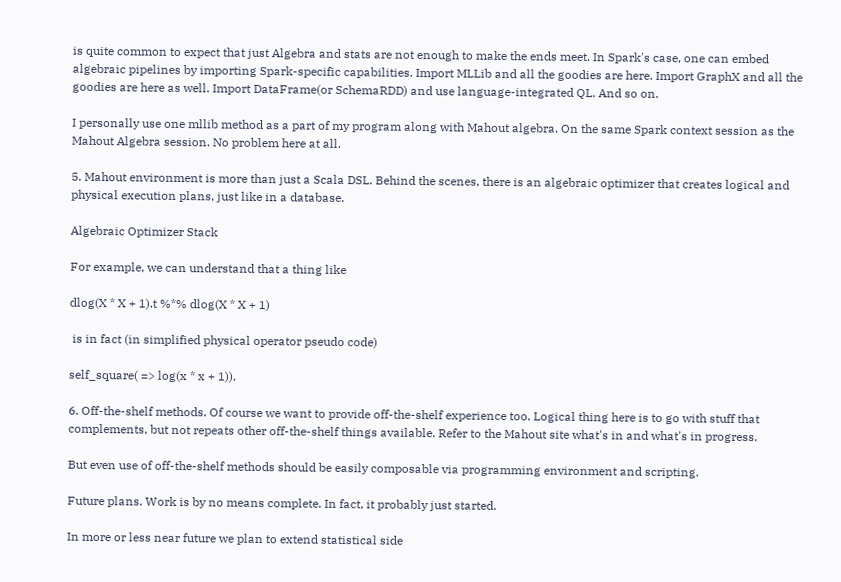is quite common to expect that just Algebra and stats are not enough to make the ends meet. In Spark's case, one can embed algebraic pipelines by importing Spark-specific capabilities. Import MLLib and all the goodies are here. Import GraphX and all the goodies are here as well. Import DataFrame(or SchemaRDD) and use language-integrated QL. And so on.

I personally use one mllib method as a part of my program along with Mahout algebra. On the same Spark context session as the Mahout Algebra session. No problem here at all.

5. Mahout environment is more than just a Scala DSL. Behind the scenes, there is an algebraic optimizer that creates logical and physical execution plans, just like in a database.

Algebraic Optimizer Stack

For example, we can understand that a thing like

dlog(X * X + 1).t %*% dlog(X * X + 1)

 is in fact (in simplified physical operator pseudo code)

self_square( => log(x * x + 1)).

6. Off-the-shelf methods. Of course we want to provide off-the-shelf experience too. Logical thing here is to go with stuff that complements, but not repeats other off-the-shelf things available. Refer to the Mahout site what's in and what's in progress.

But even use of off-the-shelf methods should be easily composable via programming environment and scripting.

Future plans. Work is by no means complete. In fact, it probably just started.

In more or less near future we plan to extend statistical side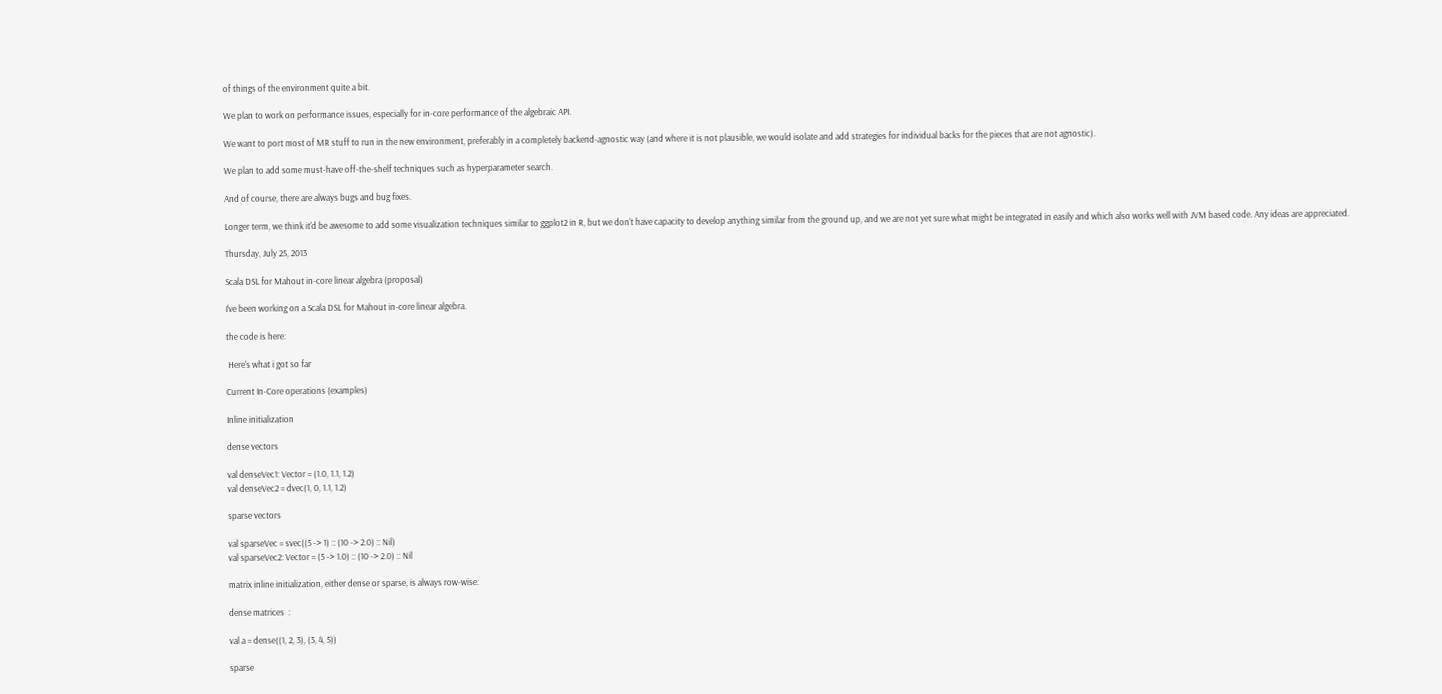of things of the environment quite a bit.

We plan to work on performance issues, especially for in-core performance of the algebraic API.

We want to port most of MR stuff to run in the new environment, preferably in a completely backend-agnostic way (and where it is not plausible, we would isolate and add strategies for individual backs for the pieces that are not agnostic).

We plan to add some must-have off-the-shelf techniques such as hyperparameter search.

And of course, there are always bugs and bug fixes.

Longer term, we think it'd be awesome to add some visualization techniques similar to ggplot2 in R, but we don't have capacity to develop anything similar from the ground up, and we are not yet sure what might be integrated in easily and which also works well with JVM based code. Any ideas are appreciated.

Thursday, July 25, 2013

Scala DSL for Mahout in-core linear algebra (proposal)

I've been working on a Scala DSL for Mahout in-core linear algebra.

the code is here:

 Here's what i got so far

Current In-Core operations (examples)

Inline initialization

dense vectors

val denseVec1: Vector = (1.0, 1.1, 1.2)
val denseVec2 = dvec(1, 0, 1.1, 1.2)

sparse vectors

val sparseVec = svec((5 -> 1) :: (10 -> 2.0) :: Nil)
val sparseVec2: Vector = (5 -> 1.0) :: (10 -> 2.0) :: Nil

matrix inline initialization, either dense or sparse, is always row-wise:

dense matrices  :

val a = dense((1, 2, 3), (3, 4, 5))

sparse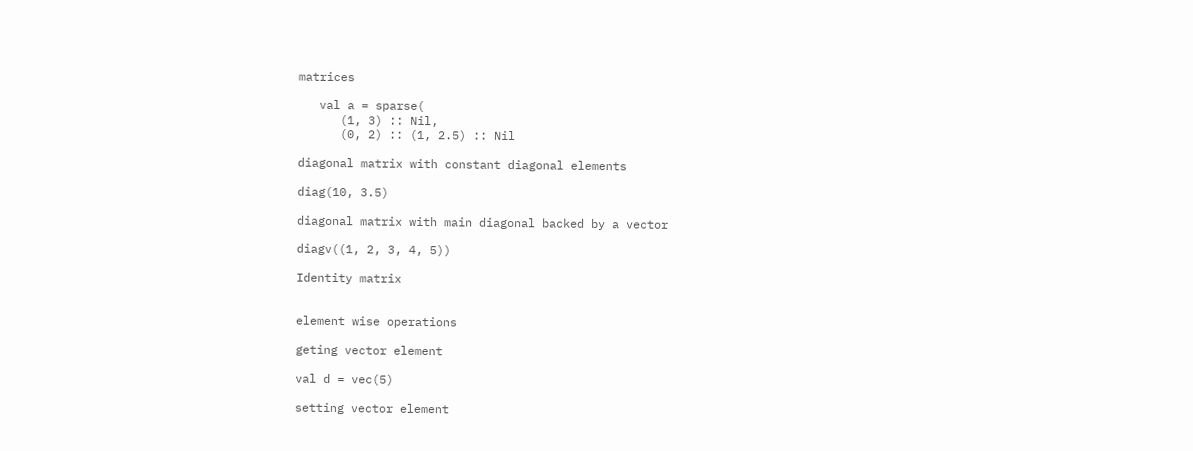matrices

   val a = sparse(
      (1, 3) :: Nil,
      (0, 2) :: (1, 2.5) :: Nil

diagonal matrix with constant diagonal elements

diag(10, 3.5)

diagonal matrix with main diagonal backed by a vector

diagv((1, 2, 3, 4, 5))

Identity matrix


element wise operations

geting vector element

val d = vec(5)

setting vector element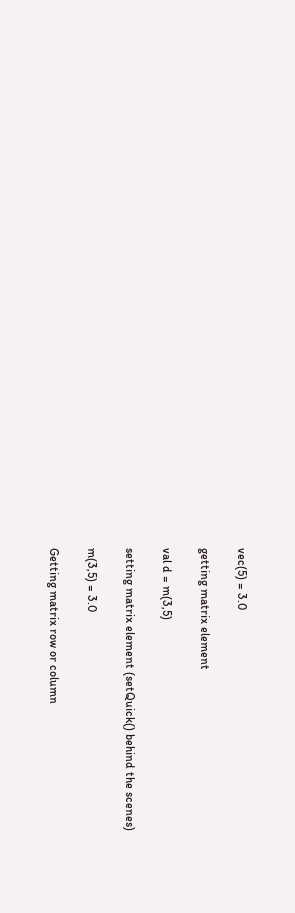vec(5) = 3.0

getting matrix element

val d = m(3,5)

setting matrix element (setQuick() behind the scenes)

m(3,5) = 3.0

Getting matrix row or column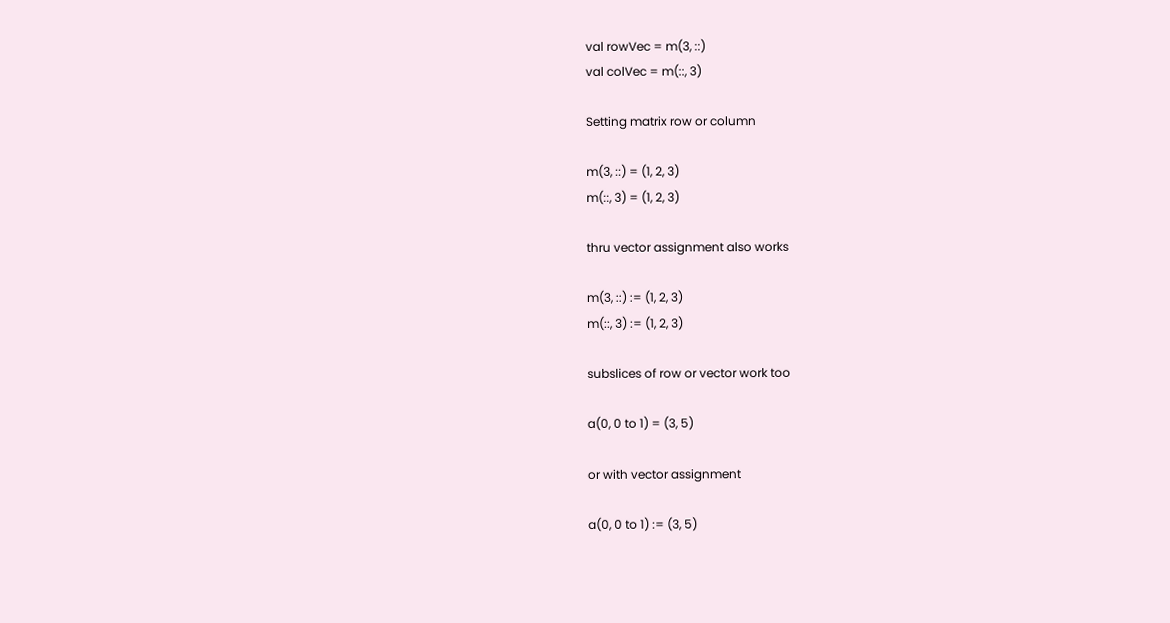val rowVec = m(3, ::)
val colVec = m(::, 3)

Setting matrix row or column

m(3, ::) = (1, 2, 3)
m(::, 3) = (1, 2, 3)

thru vector assignment also works

m(3, ::) := (1, 2, 3)
m(::, 3) := (1, 2, 3)

subslices of row or vector work too

a(0, 0 to 1) = (3, 5)

or with vector assignment

a(0, 0 to 1) := (3, 5)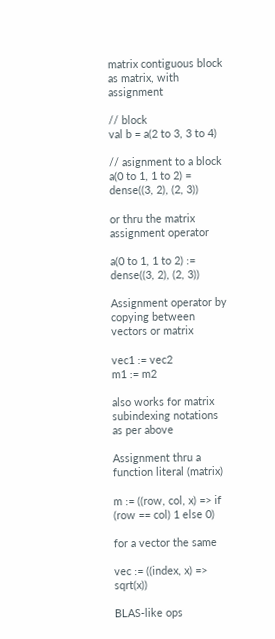matrix contiguous block as matrix, with assignment

// block
val b = a(2 to 3, 3 to 4)

// asignment to a block
a(0 to 1, 1 to 2) = dense((3, 2), (2, 3))

or thru the matrix assignment operator

a(0 to 1, 1 to 2) := dense((3, 2), (2, 3))

Assignment operator by copying between vectors or matrix

vec1 := vec2
m1 := m2

also works for matrix subindexing notations as per above

Assignment thru a function literal (matrix)

m := ((row, col, x) => if (row == col) 1 else 0)

for a vector the same

vec := ((index, x) => sqrt(x))

BLAS-like ops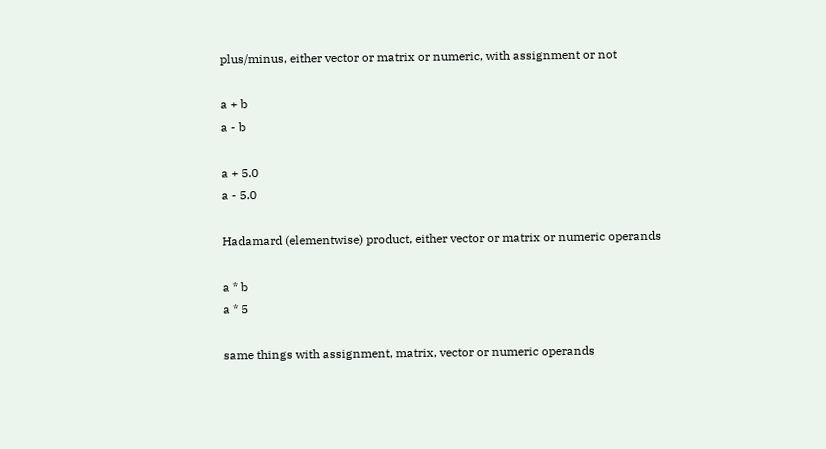plus/minus, either vector or matrix or numeric, with assignment or not

a + b
a - b

a + 5.0
a - 5.0

Hadamard (elementwise) product, either vector or matrix or numeric operands

a * b
a * 5

same things with assignment, matrix, vector or numeric operands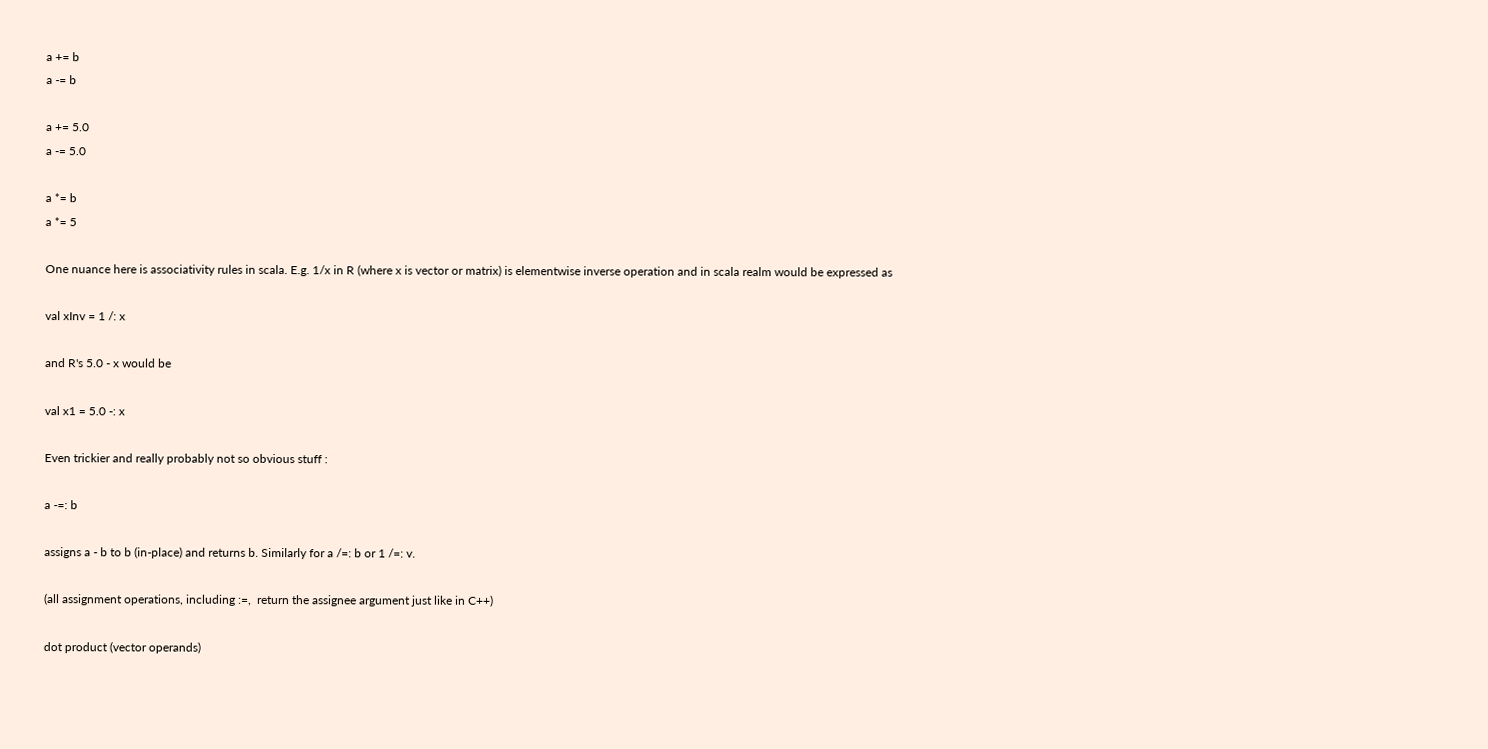a += b
a -= b

a += 5.0
a -= 5.0

a *= b
a *= 5

One nuance here is associativity rules in scala. E.g. 1/x in R (where x is vector or matrix) is elementwise inverse operation and in scala realm would be expressed as

val xInv = 1 /: x

and R's 5.0 - x would be

val x1 = 5.0 -: x

Even trickier and really probably not so obvious stuff :

a -=: b

assigns a - b to b (in-place) and returns b. Similarly for a /=: b or 1 /=: v.

(all assignment operations, including :=,  return the assignee argument just like in C++)

dot product (vector operands)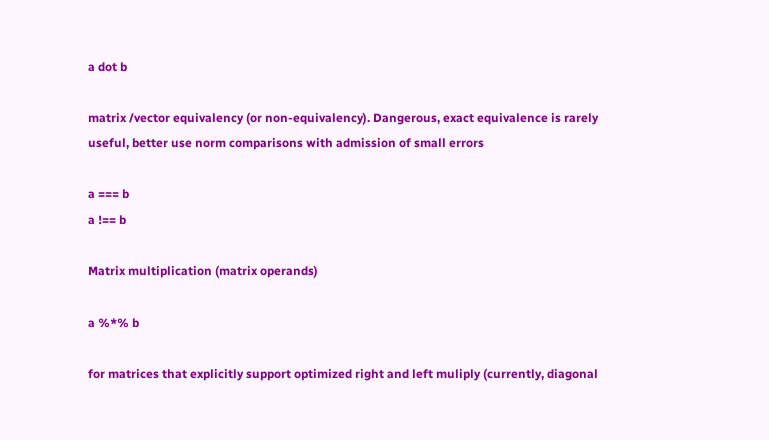a dot b

matrix /vector equivalency (or non-equivalency). Dangerous, exact equivalence is rarely useful, better use norm comparisons with admission of small errors

a === b
a !== b

Matrix multiplication (matrix operands)

a %*% b

for matrices that explicitly support optimized right and left muliply (currently, diagonal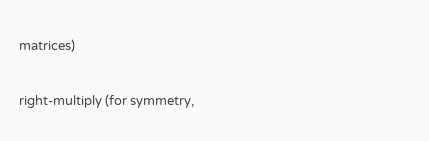matrices)

right-multiply (for symmetry,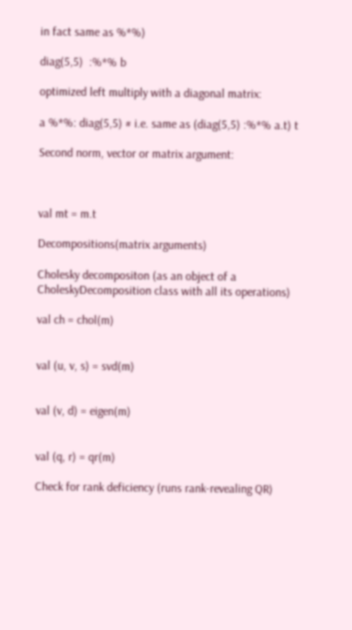in fact same as %*%)

diag(5,5)  :%*% b

optimized left multiply with a diagonal matrix:

a %*%: diag(5,5) # i.e. same as (diag(5,5) :%*% a.t) t

Second norm, vector or matrix argument:



val mt = m.t

Decompositions(matrix arguments)

Cholesky decompositon (as an object of a CholeskyDecomposition class with all its operations)

val ch = chol(m)


val (u, v, s) = svd(m)


val (v, d) = eigen(m)


val (q, r) = qr(m)

Check for rank deficiency (runs rank-revealing QR)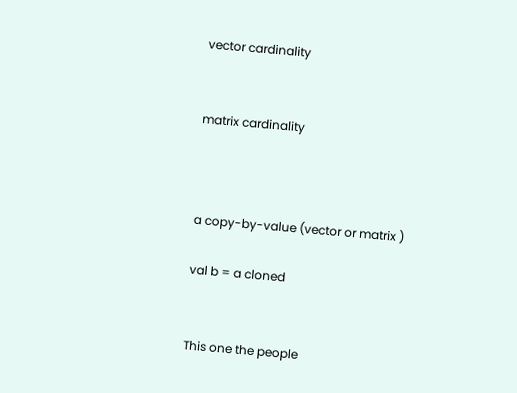vector cardinality


matrix cardinality



a copy-by-value (vector or matrix )

val b = a cloned


This one the people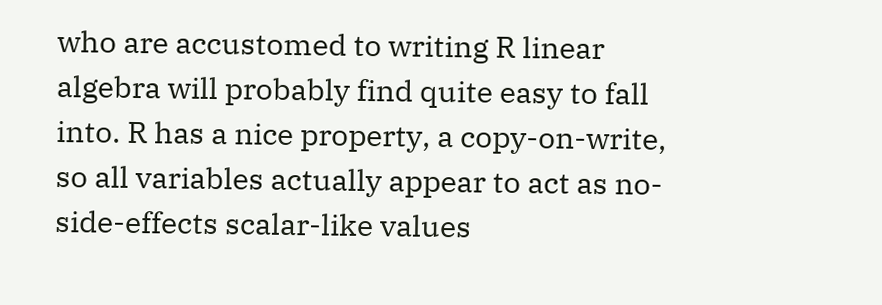who are accustomed to writing R linear algebra will probably find quite easy to fall into. R has a nice property, a copy-on-write, so all variables actually appear to act as no-side-effects scalar-like values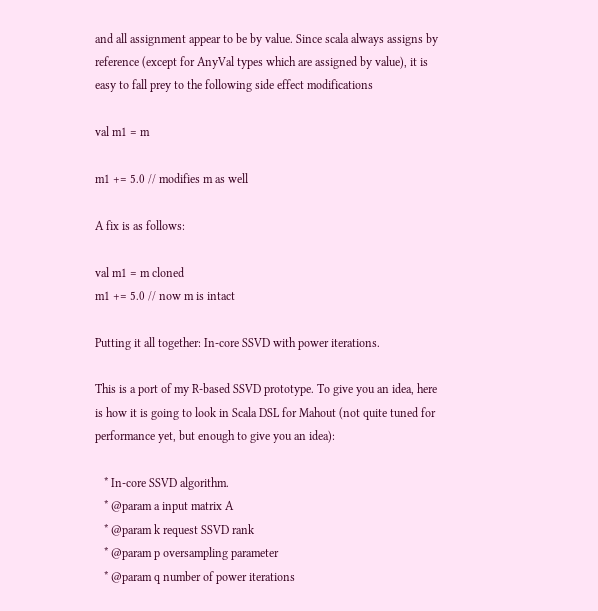and all assignment appear to be by value. Since scala always assigns by reference (except for AnyVal types which are assigned by value), it is easy to fall prey to the following side effect modifications

val m1 = m

m1 += 5.0 // modifies m as well

A fix is as follows:

val m1 = m cloned
m1 += 5.0 // now m is intact

Putting it all together: In-core SSVD with power iterations.

This is a port of my R-based SSVD prototype. To give you an idea, here is how it is going to look in Scala DSL for Mahout (not quite tuned for performance yet, but enough to give you an idea):

   * In-core SSVD algorithm.
   * @param a input matrix A
   * @param k request SSVD rank
   * @param p oversampling parameter
   * @param q number of power iterations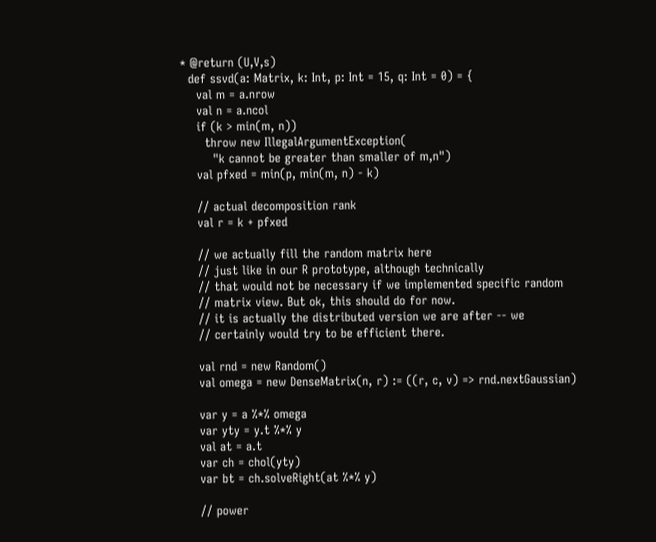* @return (U,V,s)
  def ssvd(a: Matrix, k: Int, p: Int = 15, q: Int = 0) = {
    val m = a.nrow
    val n = a.ncol
    if (k > min(m, n))
      throw new IllegalArgumentException(
        "k cannot be greater than smaller of m,n")
    val pfxed = min(p, min(m, n) - k)

    // actual decomposition rank
    val r = k + pfxed

    // we actually fill the random matrix here
    // just like in our R prototype, although technically
    // that would not be necessary if we implemented specific random
    // matrix view. But ok, this should do for now.
    // it is actually the distributed version we are after -- we
    // certainly would try to be efficient there.

    val rnd = new Random()
    val omega = new DenseMatrix(n, r) := ((r, c, v) => rnd.nextGaussian)

    var y = a %*% omega
    var yty = y.t %*% y
    val at = a.t
    var ch = chol(yty)
    var bt = ch.solveRight(at %*% y)

    // power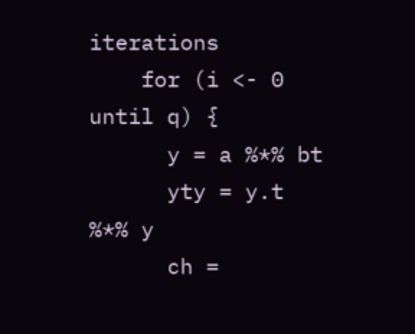iterations
    for (i <- 0 until q) {
      y = a %*% bt
      yty = y.t %*% y
      ch =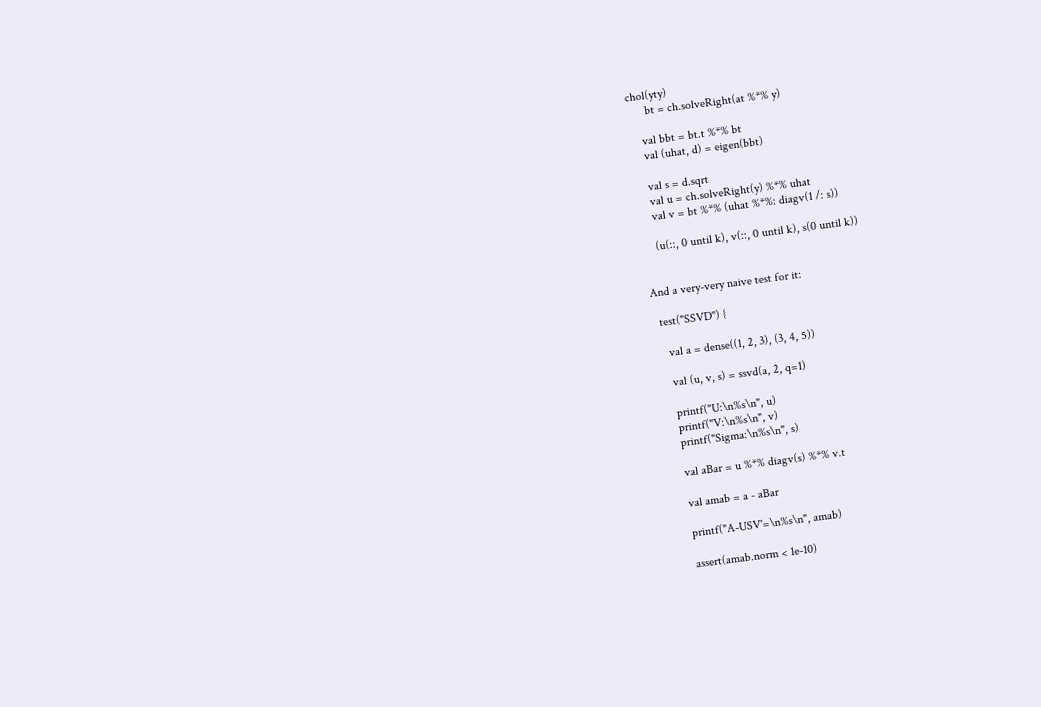chol(yty)
      bt = ch.solveRight(at %*% y)

    val bbt = bt.t %*% bt
    val (uhat, d) = eigen(bbt)

    val s = d.sqrt
    val u = ch.solveRight(y) %*% uhat
    val v = bt %*% (uhat %*%: diagv(1 /: s))

    (u(::, 0 until k), v(::, 0 until k), s(0 until k))


And a very-very naive test for it:

  test("SSVD") {

    val a = dense((1, 2, 3), (3, 4, 5))

    val (u, v, s) = ssvd(a, 2, q=1)

    printf("U:\n%s\n", u)
    printf("V:\n%s\n", v)
    printf("Sigma:\n%s\n", s)

    val aBar = u %*% diagv(s) %*% v.t

    val amab = a - aBar

    printf("A-USV'=\n%s\n", amab)

    assert(amab.norm < 1e-10)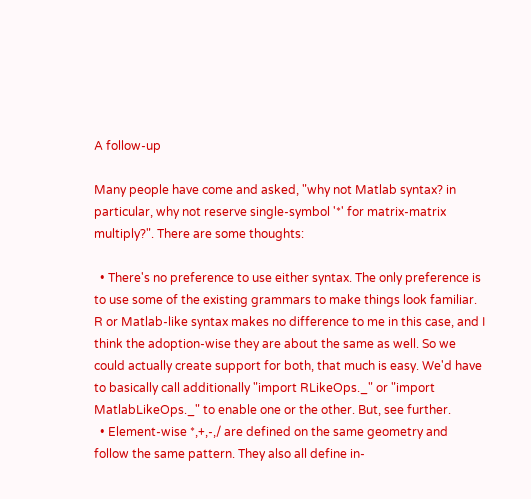A follow-up

Many people have come and asked, "why not Matlab syntax? in particular, why not reserve single-symbol '*' for matrix-matrix multiply?". There are some thoughts:

  • There's no preference to use either syntax. The only preference is to use some of the existing grammars to make things look familiar. R or Matlab-like syntax makes no difference to me in this case, and I think the adoption-wise they are about the same as well. So we could actually create support for both, that much is easy. We'd have to basically call additionally "import RLikeOps._" or "import MatlabLikeOps._" to enable one or the other. But, see further.
  • Element-wise *,+,-,/ are defined on the same geometry and follow the same pattern. They also all define in-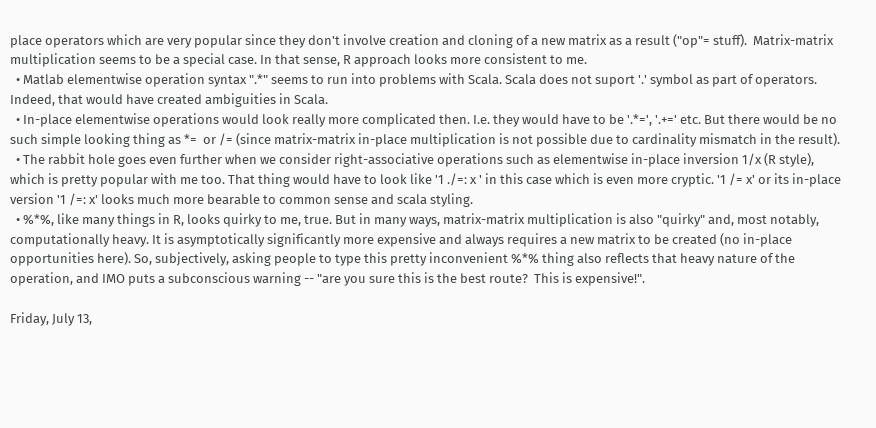place operators which are very popular since they don't involve creation and cloning of a new matrix as a result ("op"= stuff).  Matrix-matrix multiplication seems to be a special case. In that sense, R approach looks more consistent to me.
  • Matlab elementwise operation syntax ".*" seems to run into problems with Scala. Scala does not suport '.' symbol as part of operators. Indeed, that would have created ambiguities in Scala.
  • In-place elementwise operations would look really more complicated then. I.e. they would have to be '.*=', '.+=' etc. But there would be no such simple looking thing as *=  or /= (since matrix-matrix in-place multiplication is not possible due to cardinality mismatch in the result).
  • The rabbit hole goes even further when we consider right-associative operations such as elementwise in-place inversion 1/x (R style), which is pretty popular with me too. That thing would have to look like '1 ./=: x ' in this case which is even more cryptic. '1 /= x' or its in-place version '1 /=: x' looks much more bearable to common sense and scala styling.
  • %*%, like many things in R, looks quirky to me, true. But in many ways, matrix-matrix multiplication is also "quirky" and, most notably, computationally heavy. It is asymptotically significantly more expensive and always requires a new matrix to be created (no in-place opportunities here). So, subjectively, asking people to type this pretty inconvenient %*% thing also reflects that heavy nature of the operation, and IMO puts a subconscious warning -- "are you sure this is the best route?  This is expensive!".

Friday, July 13,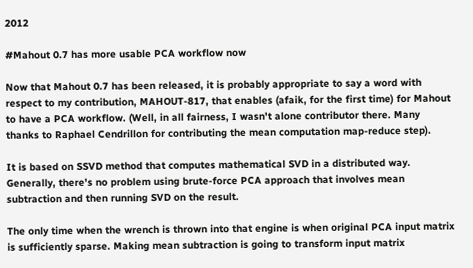2012

#Mahout 0.7 has more usable PCA workflow now

Now that Mahout 0.7 has been released, it is probably appropriate to say a word with respect to my contribution, MAHOUT-817, that enables (afaik, for the first time) for Mahout to have a PCA workflow. (Well, in all fairness, I wasn't alone contributor there. Many thanks to Raphael Cendrillon for contributing the mean computation map-reduce step).

It is based on SSVD method that computes mathematical SVD in a distributed way. Generally, there's no problem using brute-force PCA approach that involves mean subtraction and then running SVD on the result.

The only time when the wrench is thrown into that engine is when original PCA input matrix is sufficiently sparse. Making mean subtraction is going to transform input matrix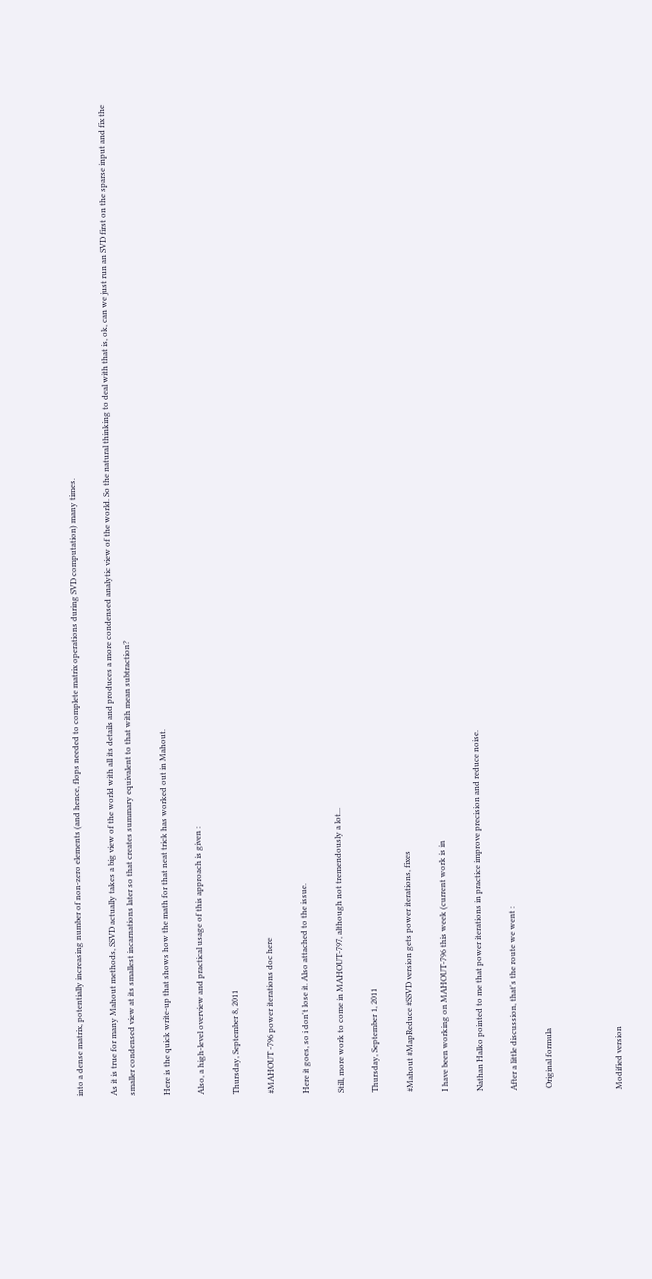into a dense matrix, potentially increasing number of non-zero elements (and hence, flops needed to complete matrix operations during SVD computation) many times.

As it is true for many Mahout methods, SSVD actually takes a big view of the world with all its details and produces a more condensed analytic view of the world. So the natural thinking to deal with that is, ok, can we just run an SVD first on the sparse input and fix the smaller condensed view at its smallest incarnations later so that creates summary equivalent to that with mean subtraction?

Here is the quick write-up that shows how the math for that neat trick has worked out in Mahout.

Also, a high-level overview and practical usage of this approach is given :

Thursday, September 8, 2011

#MAHOUT -796 power iterations doc here

Here it goes, so i don't lose it. Also attached to the issue.

Still, more work to come in MAHOUT-797, although not tremendously a lot...

Thursday, September 1, 2011

#Mahout #MapReduce #SSVD version gets power iterations, fixes

I have been working on MAHOUT-796 this week (current work is in

Nathan Halko pointed to me that power iterations in practice improve precision and reduce noise.

After a little discussion, that's the route we went :

 Original formula



Modified version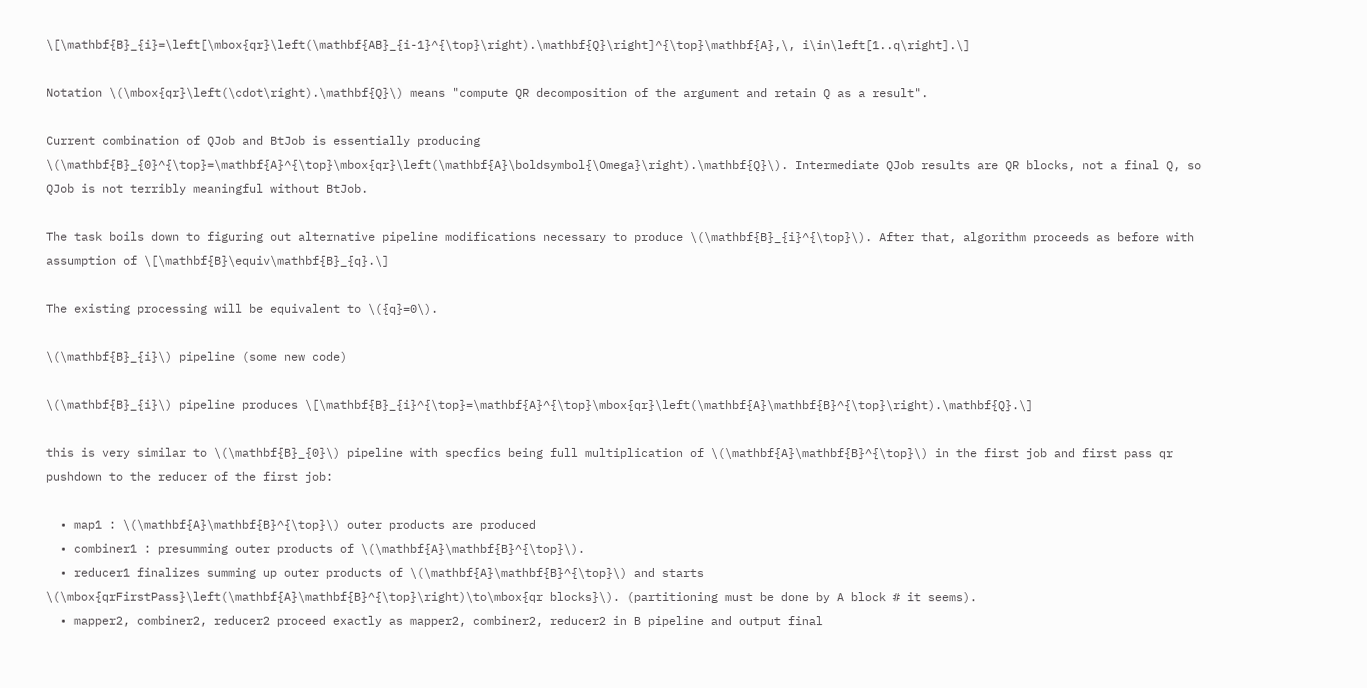\[\mathbf{B}_{i}=\left[\mbox{qr}\left(\mathbf{AB}_{i-1}^{\top}\right).\mathbf{Q}\right]^{\top}\mathbf{A},\, i\in\left[1..q\right].\]

Notation \(\mbox{qr}\left(\cdot\right).\mathbf{Q}\) means "compute QR decomposition of the argument and retain Q as a result".

Current combination of QJob and BtJob is essentially producing \(\mathbf{B}_{0}^{\top}=\mathbf{A}^{\top}\mbox{qr}\left(\mathbf{A}\boldsymbol{\Omega}\right).\mathbf{Q}\). Intermediate QJob results are QR blocks, not a final Q, so QJob is not terribly meaningful without BtJob.

The task boils down to figuring out alternative pipeline modifications necessary to produce \(\mathbf{B}_{i}^{\top}\). After that, algorithm proceeds as before with assumption of \[\mathbf{B}\equiv\mathbf{B}_{q}.\]

The existing processing will be equivalent to \({q}=0\).

\(\mathbf{B}_{i}\) pipeline (some new code)

\(\mathbf{B}_{i}\) pipeline produces \[\mathbf{B}_{i}^{\top}=\mathbf{A}^{\top}\mbox{qr}\left(\mathbf{A}\mathbf{B}^{\top}\right).\mathbf{Q}.\]

this is very similar to \(\mathbf{B}_{0}\) pipeline with specfics being full multiplication of \(\mathbf{A}\mathbf{B}^{\top}\) in the first job and first pass qr pushdown to the reducer of the first job:

  • map1 : \(\mathbf{A}\mathbf{B}^{\top}\) outer products are produced
  • combiner1 : presumming outer products of \(\mathbf{A}\mathbf{B}^{\top}\).
  • reducer1 finalizes summing up outer products of \(\mathbf{A}\mathbf{B}^{\top}\) and starts \(\mbox{qrFirstPass}\left(\mathbf{A}\mathbf{B}^{\top}\right)\to\mbox{qr blocks}\). (partitioning must be done by A block # it seems).
  • mapper2, combiner2, reducer2 proceed exactly as mapper2, combiner2, reducer2 in B pipeline and output final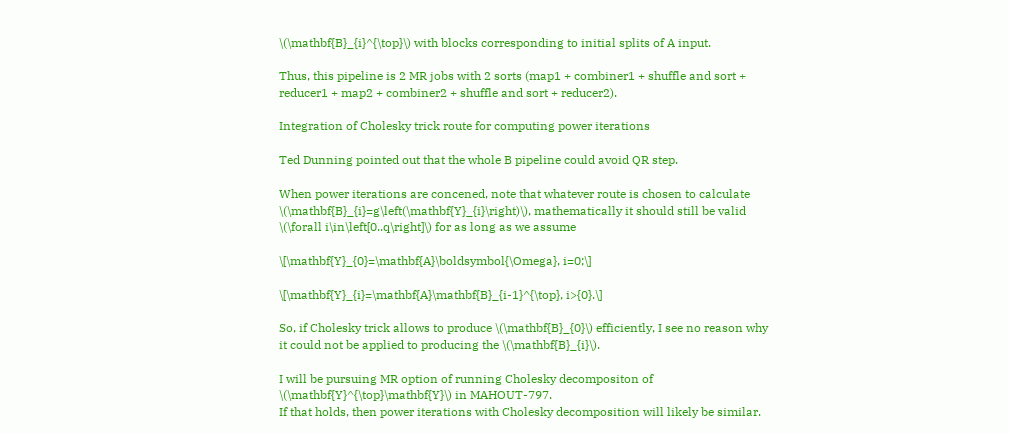\(\mathbf{B}_{i}^{\top}\) with blocks corresponding to initial splits of A input.

Thus, this pipeline is 2 MR jobs with 2 sorts (map1 + combiner1 + shuffle and sort + reducer1 + map2 + combiner2 + shuffle and sort + reducer2).

Integration of Cholesky trick route for computing power iterations

Ted Dunning pointed out that the whole B pipeline could avoid QR step.

When power iterations are concened, note that whatever route is chosen to calculate \(\mathbf{B}_{i}=g\left(\mathbf{Y}_{i}\right)\), mathematically it should still be valid \(\forall i\in\left[0..q\right]\) for as long as we assume

\[\mathbf{Y}_{0}=\mathbf{A}\boldsymbol{\Omega}, i=0;\]

\[\mathbf{Y}_{i}=\mathbf{A}\mathbf{B}_{i-1}^{\top}, i>{0}.\]

So, if Cholesky trick allows to produce \(\mathbf{B}_{0}\) efficiently, I see no reason why it could not be applied to producing the \(\mathbf{B}_{i}\).

I will be pursuing MR option of running Cholesky decompositon of \(\mathbf{Y}^{\top}\mathbf{Y}\) in MAHOUT-797.
If that holds, then power iterations with Cholesky decomposition will likely be similar.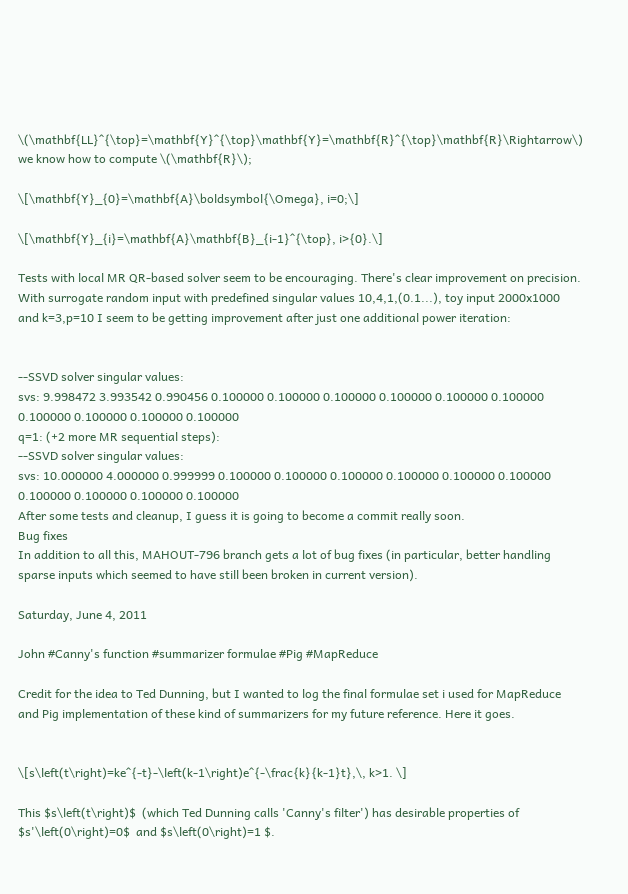\(\mathbf{LL}^{\top}=\mathbf{Y}^{\top}\mathbf{Y}=\mathbf{R}^{\top}\mathbf{R}\Rightarrow\) we know how to compute \(\mathbf{R}\);

\[\mathbf{Y}_{0}=\mathbf{A}\boldsymbol{\Omega}, i=0;\]

\[\mathbf{Y}_{i}=\mathbf{A}\mathbf{B}_{i-1}^{\top}, i>{0}.\]

Tests with local MR QR-based solver seem to be encouraging. There's clear improvement on precision.
With surrogate random input with predefined singular values 10,4,1,(0.1...), toy input 2000x1000 and k=3,p=10 I seem to be getting improvement after just one additional power iteration:


--SSVD solver singular values:
svs: 9.998472 3.993542 0.990456 0.100000 0.100000 0.100000 0.100000 0.100000 0.100000 0.100000 0.100000 0.100000 0.100000
q=1: (+2 more MR sequential steps):
--SSVD solver singular values:
svs: 10.000000 4.000000 0.999999 0.100000 0.100000 0.100000 0.100000 0.100000 0.100000 0.100000 0.100000 0.100000 0.100000
After some tests and cleanup, I guess it is going to become a commit really soon.
Bug fixes
In addition to all this, MAHOUT-796 branch gets a lot of bug fixes (in particular, better handling sparse inputs which seemed to have still been broken in current version).

Saturday, June 4, 2011

John #Canny's function #summarizer formulae #Pig #MapReduce

Credit for the idea to Ted Dunning, but I wanted to log the final formulae set i used for MapReduce and Pig implementation of these kind of summarizers for my future reference. Here it goes.


\[s\left(t\right)=ke^{-t}-\left(k-1\right)e^{-\frac{k}{k-1}t},\, k>1. \]

This $s\left(t\right)$  (which Ted Dunning calls 'Canny's filter') has desirable properties of $s'\left(0\right)=0$  and $s\left(0\right)=1 $.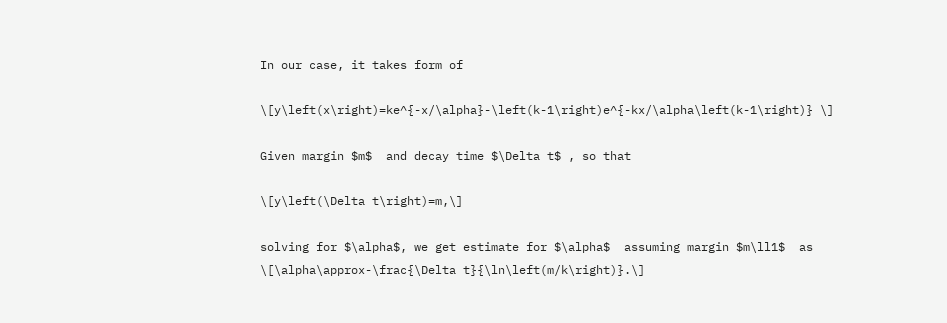In our case, it takes form of

\[y\left(x\right)=ke^{-x/\alpha}-\left(k-1\right)e^{-kx/\alpha\left(k-1\right)} \]

Given margin $m$  and decay time $\Delta t$ , so that

\[y\left(\Delta t\right)=m,\]

solving for $\alpha$, we get estimate for $\alpha$  assuming margin $m\ll1$  as
\[\alpha\approx-\frac{\Delta t}{\ln\left(m/k\right)}.\]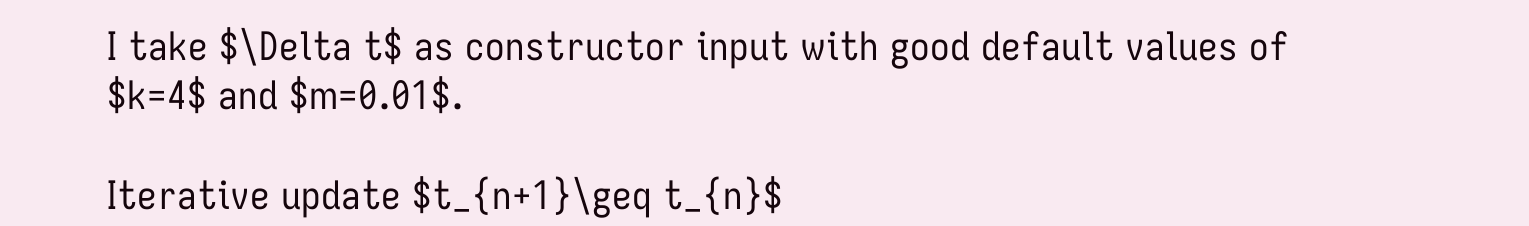I take $\Delta t$ as constructor input with good default values of $k=4$ and $m=0.01$.

Iterative update $t_{n+1}\geq t_{n}$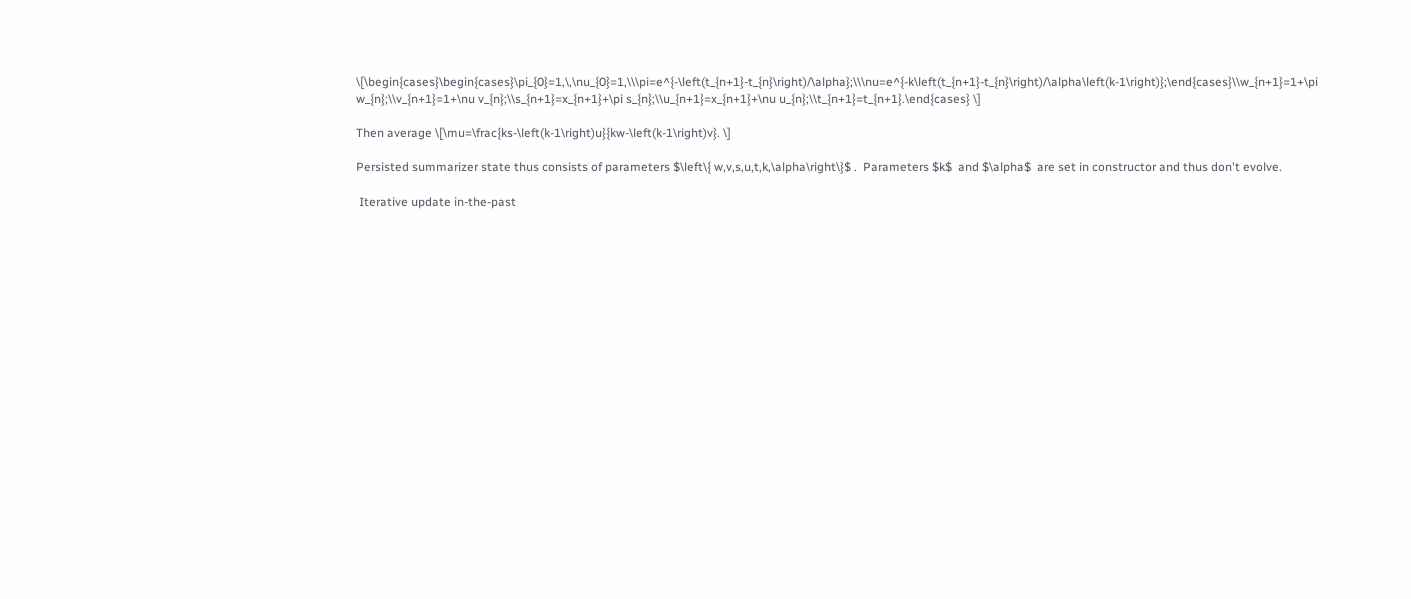\[\begin{cases}\begin{cases}\pi_{0}=1,\,\nu_{0}=1,\\\pi=e^{-\left(t_{n+1}-t_{n}\right)/\alpha};\\\nu=e^{-k\left(t_{n+1}-t_{n}\right)/\alpha\left(k-1\right)};\end{cases}\\w_{n+1}=1+\pi w_{n};\\v_{n+1}=1+\nu v_{n};\\s_{n+1}=x_{n+1}+\pi s_{n};\\u_{n+1}=x_{n+1}+\nu u_{n};\\t_{n+1}=t_{n+1}.\end{cases} \]

Then average \[\mu=\frac{ks-\left(k-1\right)u}{kw-\left(k-1\right)v}. \]

Persisted summarizer state thus consists of parameters $\left\{ w,v,s,u,t,k,\alpha\right\}$ .  Parameters $k$  and $\alpha$  are set in constructor and thus don't evolve.

 Iterative update in-the-past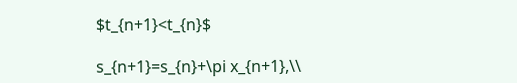$t_{n+1}<t_{n}$

s_{n+1}=s_{n}+\pi x_{n+1},\\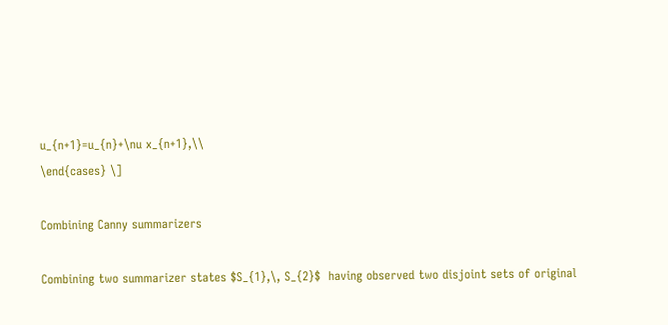u_{n+1}=u_{n}+\nu x_{n+1},\\
\end{cases} \]

Combining Canny summarizers

Combining two summarizer states $S_{1},\, S_{2}$  having observed two disjoint sets of original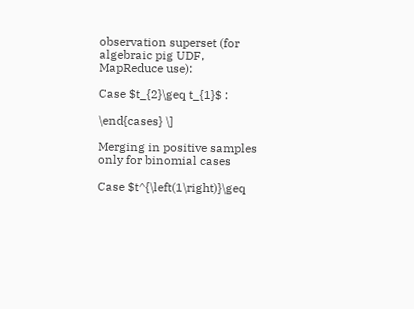observation superset (for algebraic pig UDF, MapReduce use):

Case $t_{2}\geq t_{1}$ :

\end{cases} \]

Merging in positive samples only for binomial cases

Case $t^{\left(1\right)}\geq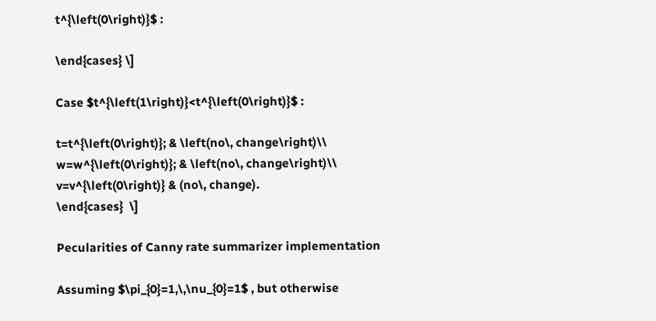t^{\left(0\right)}$ :

\end{cases} \]

Case $t^{\left(1\right)}<t^{\left(0\right)}$ :

t=t^{\left(0\right)}; & \left(no\, change\right)\\
w=w^{\left(0\right)}; & \left(no\, change\right)\\
v=v^{\left(0\right)} & (no\, change).
\end{cases}  \]

Pecularities of Canny rate summarizer implementation

Assuming $\pi_{0}=1,\,\nu_{0}=1$ , but otherwise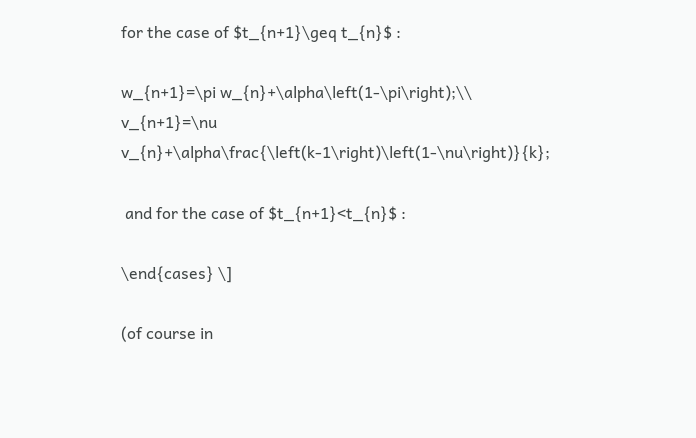for the case of $t_{n+1}\geq t_{n}$ :

w_{n+1}=\pi w_{n}+\alpha\left(1-\pi\right);\\
v_{n+1}=\nu v_{n}+\alpha\frac{\left(k-1\right)\left(1-\nu\right)}{k};

 and for the case of $t_{n+1}<t_{n}$ :

\end{cases} \]

(of course in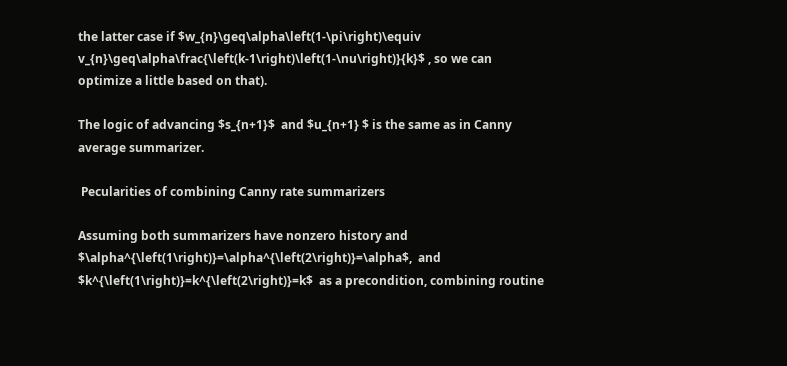the latter case if $w_{n}\geq\alpha\left(1-\pi\right)\equiv v_{n}\geq\alpha\frac{\left(k-1\right)\left(1-\nu\right)}{k}$ , so we can optimize a little based on that).

The logic of advancing $s_{n+1}$  and $u_{n+1} $ is the same as in Canny average summarizer.

 Pecularities of combining Canny rate summarizers

Assuming both summarizers have nonzero history and $\alpha^{\left(1\right)}=\alpha^{\left(2\right)}=\alpha$,  and $k^{\left(1\right)}=k^{\left(2\right)}=k$  as a precondition, combining routine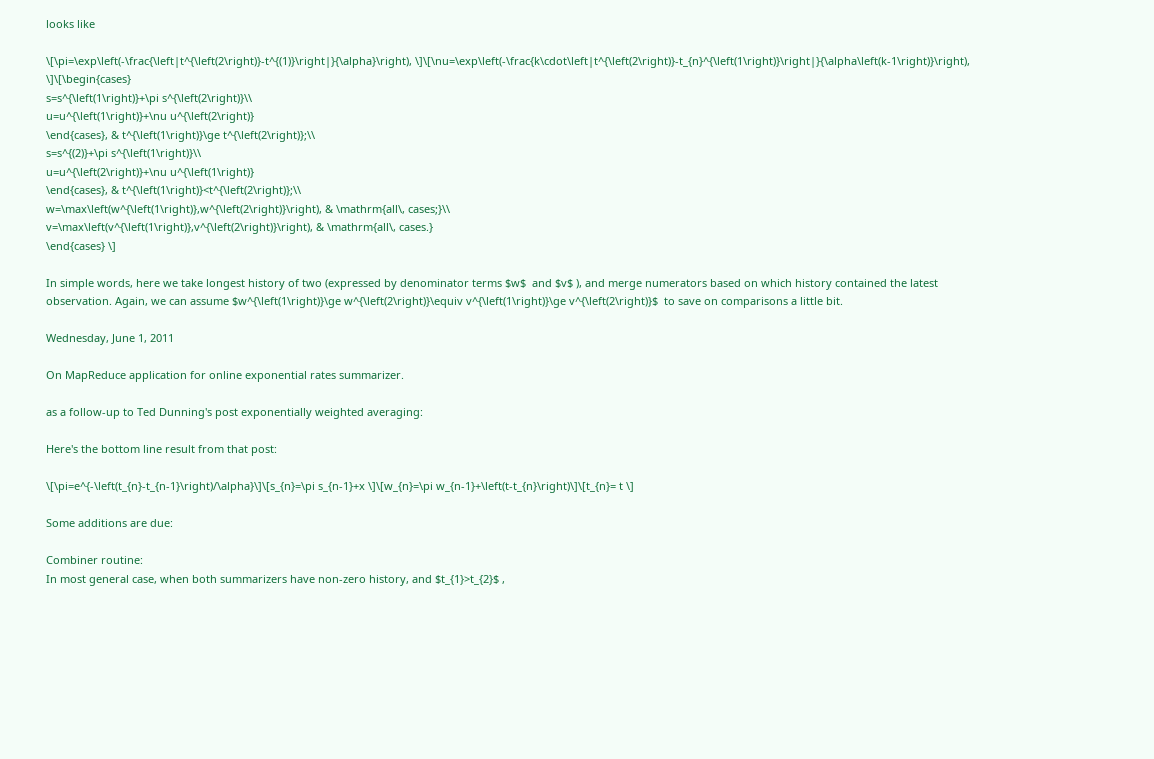looks like

\[\pi=\exp\left(-\frac{\left|t^{\left(2\right)}-t^{(1)}\right|}{\alpha}\right), \]\[\nu=\exp\left(-\frac{k\cdot\left|t^{\left(2\right)}-t_{n}^{\left(1\right)}\right|}{\alpha\left(k-1\right)}\right), \]\[\begin{cases}
s=s^{\left(1\right)}+\pi s^{\left(2\right)}\\
u=u^{\left(1\right)}+\nu u^{\left(2\right)}
\end{cases}, & t^{\left(1\right)}\ge t^{\left(2\right)};\\
s=s^{(2)}+\pi s^{\left(1\right)}\\
u=u^{\left(2\right)}+\nu u^{\left(1\right)}
\end{cases}, & t^{\left(1\right)}<t^{\left(2\right)};\\
w=\max\left(w^{\left(1\right)},w^{\left(2\right)}\right), & \mathrm{all\, cases;}\\
v=\max\left(v^{\left(1\right)},v^{\left(2\right)}\right), & \mathrm{all\, cases.}
\end{cases} \]

In simple words, here we take longest history of two (expressed by denominator terms $w$  and $v$ ), and merge numerators based on which history contained the latest observation. Again, we can assume $w^{\left(1\right)}\ge w^{\left(2\right)}\equiv v^{\left(1\right)}\ge v^{\left(2\right)}$  to save on comparisons a little bit.

Wednesday, June 1, 2011

On MapReduce application for online exponential rates summarizer.

as a follow-up to Ted Dunning's post exponentially weighted averaging:

Here's the bottom line result from that post:

\[\pi=e^{-\left(t_{n}-t_{n-1}\right)/\alpha}\]\[s_{n}=\pi s_{n-1}+x \]\[w_{n}=\pi w_{n-1}+\left(t-t_{n}\right)\]\[t_{n}= t \]

Some additions are due:

Combiner routine:
In most general case, when both summarizers have non-zero history, and $t_{1}>t_{2}$ ,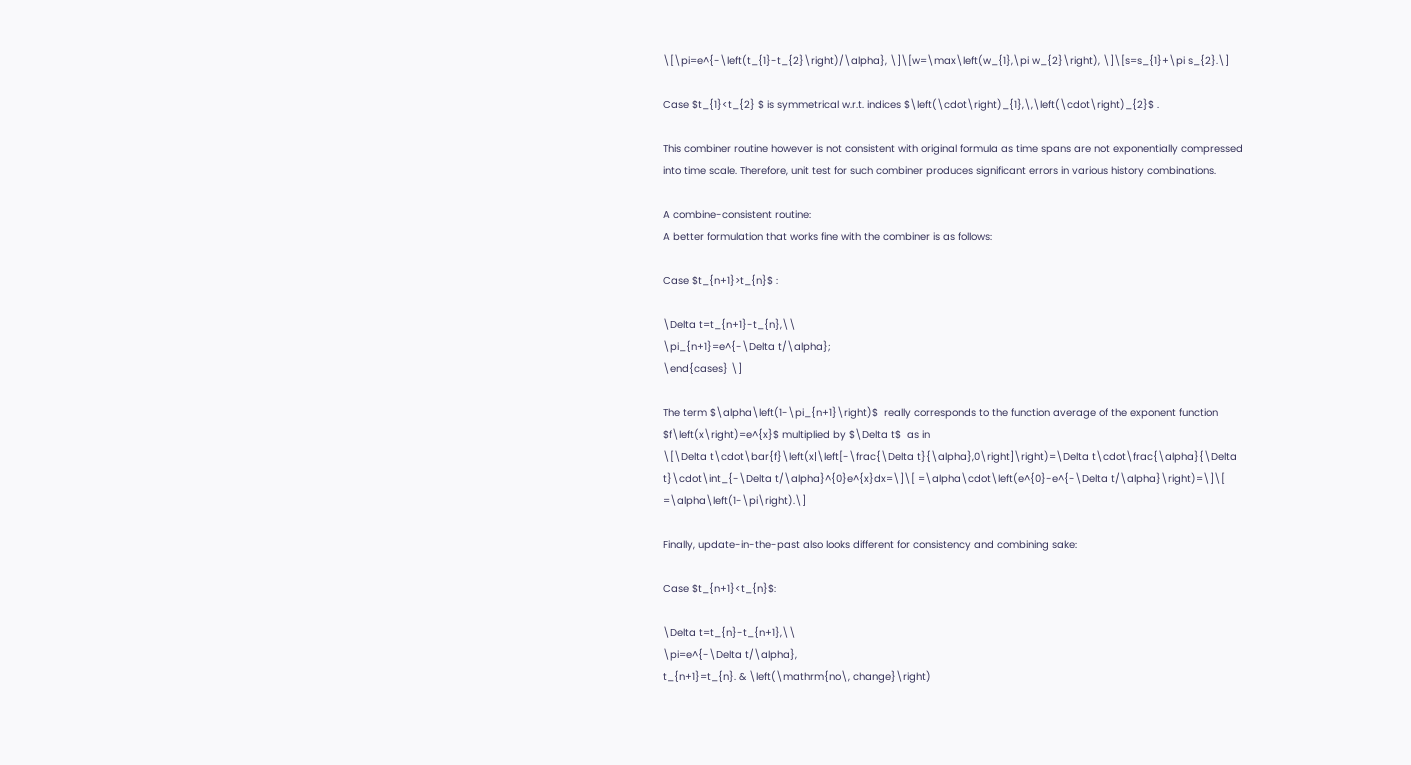\[\pi=e^{-\left(t_{1}-t_{2}\right)/\alpha}, \]\[w=\max\left(w_{1},\pi w_{2}\right), \]\[s=s_{1}+\pi s_{2}.\]

Case $t_{1}<t_{2} $ is symmetrical w.r.t. indices $\left(\cdot\right)_{1},\,\left(\cdot\right)_{2}$ .

This combiner routine however is not consistent with original formula as time spans are not exponentially compressed into time scale. Therefore, unit test for such combiner produces significant errors in various history combinations.

A combine-consistent routine:
A better formulation that works fine with the combiner is as follows:

Case $t_{n+1}>t_{n}$ :

\Delta t=t_{n+1}-t_{n},\\
\pi_{n+1}=e^{-\Delta t/\alpha};
\end{cases} \]

The term $\alpha\left(1-\pi_{n+1}\right)$  really corresponds to the function average of the exponent function $f\left(x\right)=e^{x}$ multiplied by $\Delta t$  as in
\[\Delta t\cdot\bar{f}\left(x|\left[-\frac{\Delta t}{\alpha},0\right]\right)=\Delta t\cdot\frac{\alpha}{\Delta t}\cdot\int_{-\Delta t/\alpha}^{0}e^{x}dx=\]\[ =\alpha\cdot\left(e^{0}-e^{-\Delta t/\alpha}\right)=\]\[ =\alpha\left(1-\pi\right).\]

Finally, update-in-the-past also looks different for consistency and combining sake:

Case $t_{n+1}<t_{n}$:

\Delta t=t_{n}-t_{n+1},\\
\pi=e^{-\Delta t/\alpha},
t_{n+1}=t_{n}. & \left(\mathrm{no\, change}\right)